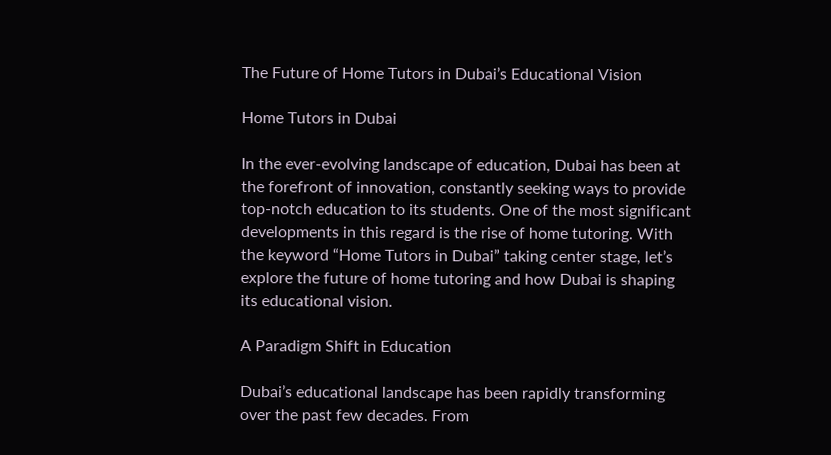The Future of Home Tutors in Dubai’s Educational Vision

Home Tutors in Dubai

In the ever-evolving landscape of education, Dubai has been at the forefront of innovation, constantly seeking ways to provide top-notch education to its students. One of the most significant developments in this regard is the rise of home tutoring. With the keyword “Home Tutors in Dubai” taking center stage, let’s explore the future of home tutoring and how Dubai is shaping its educational vision.

A Paradigm Shift in Education

Dubai’s educational landscape has been rapidly transforming over the past few decades. From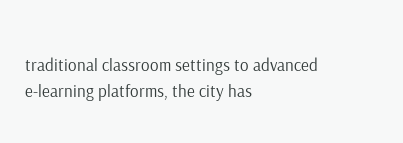traditional classroom settings to advanced e-learning platforms, the city has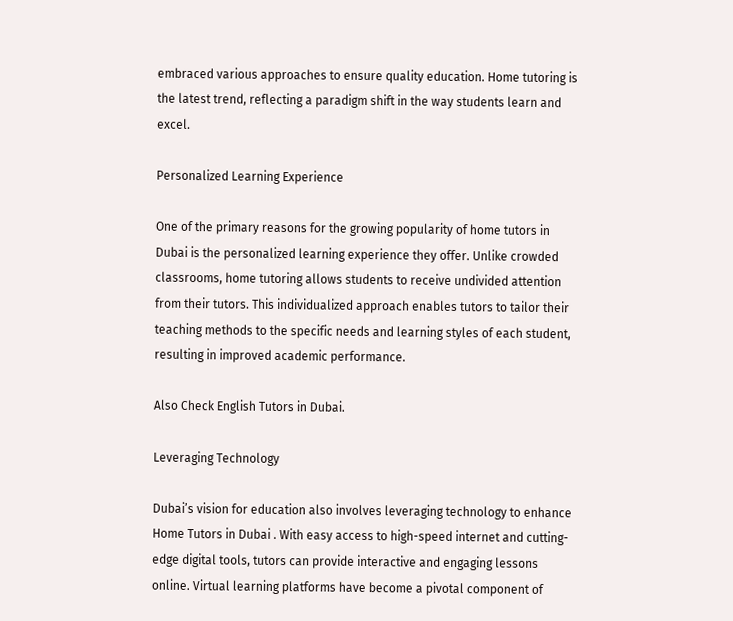embraced various approaches to ensure quality education. Home tutoring is the latest trend, reflecting a paradigm shift in the way students learn and excel.

Personalized Learning Experience

One of the primary reasons for the growing popularity of home tutors in Dubai is the personalized learning experience they offer. Unlike crowded classrooms, home tutoring allows students to receive undivided attention from their tutors. This individualized approach enables tutors to tailor their teaching methods to the specific needs and learning styles of each student, resulting in improved academic performance.

Also Check English Tutors in Dubai.

Leveraging Technology

Dubai’s vision for education also involves leveraging technology to enhance Home Tutors in Dubai . With easy access to high-speed internet and cutting-edge digital tools, tutors can provide interactive and engaging lessons online. Virtual learning platforms have become a pivotal component of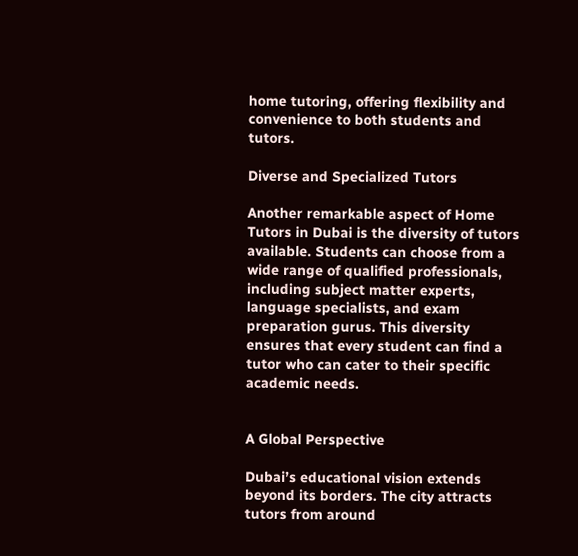home tutoring, offering flexibility and convenience to both students and tutors.

Diverse and Specialized Tutors

Another remarkable aspect of Home Tutors in Dubai is the diversity of tutors available. Students can choose from a wide range of qualified professionals, including subject matter experts, language specialists, and exam preparation gurus. This diversity ensures that every student can find a tutor who can cater to their specific academic needs.


A Global Perspective

Dubai’s educational vision extends beyond its borders. The city attracts tutors from around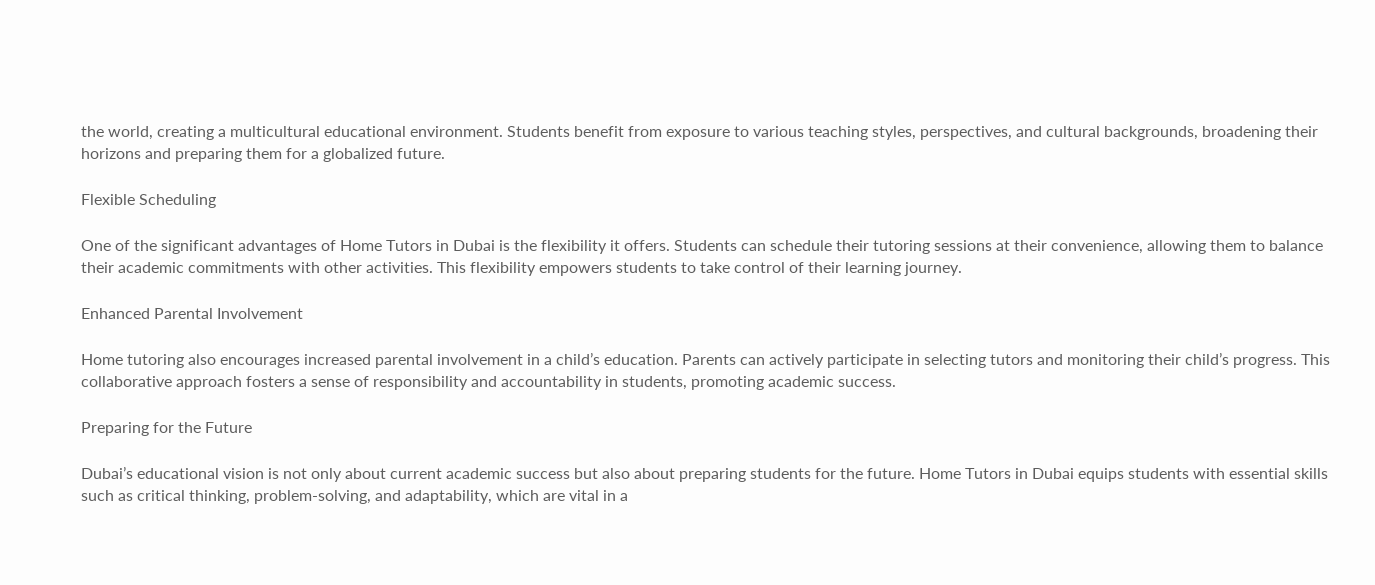the world, creating a multicultural educational environment. Students benefit from exposure to various teaching styles, perspectives, and cultural backgrounds, broadening their horizons and preparing them for a globalized future.

Flexible Scheduling

One of the significant advantages of Home Tutors in Dubai is the flexibility it offers. Students can schedule their tutoring sessions at their convenience, allowing them to balance their academic commitments with other activities. This flexibility empowers students to take control of their learning journey.

Enhanced Parental Involvement

Home tutoring also encourages increased parental involvement in a child’s education. Parents can actively participate in selecting tutors and monitoring their child’s progress. This collaborative approach fosters a sense of responsibility and accountability in students, promoting academic success.

Preparing for the Future

Dubai’s educational vision is not only about current academic success but also about preparing students for the future. Home Tutors in Dubai equips students with essential skills such as critical thinking, problem-solving, and adaptability, which are vital in a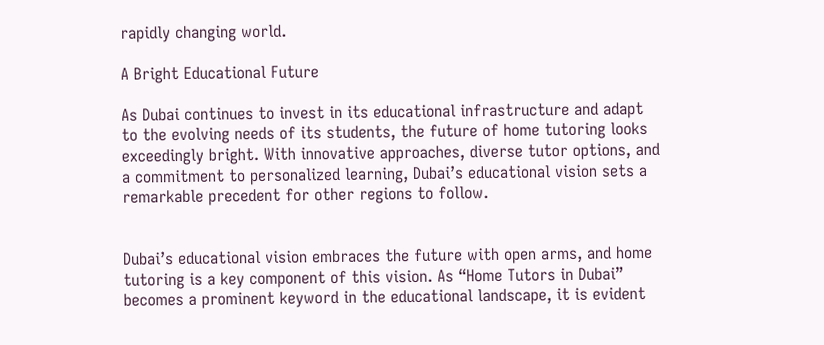rapidly changing world.

A Bright Educational Future

As Dubai continues to invest in its educational infrastructure and adapt to the evolving needs of its students, the future of home tutoring looks exceedingly bright. With innovative approaches, diverse tutor options, and a commitment to personalized learning, Dubai’s educational vision sets a remarkable precedent for other regions to follow.


Dubai’s educational vision embraces the future with open arms, and home tutoring is a key component of this vision. As “Home Tutors in Dubai” becomes a prominent keyword in the educational landscape, it is evident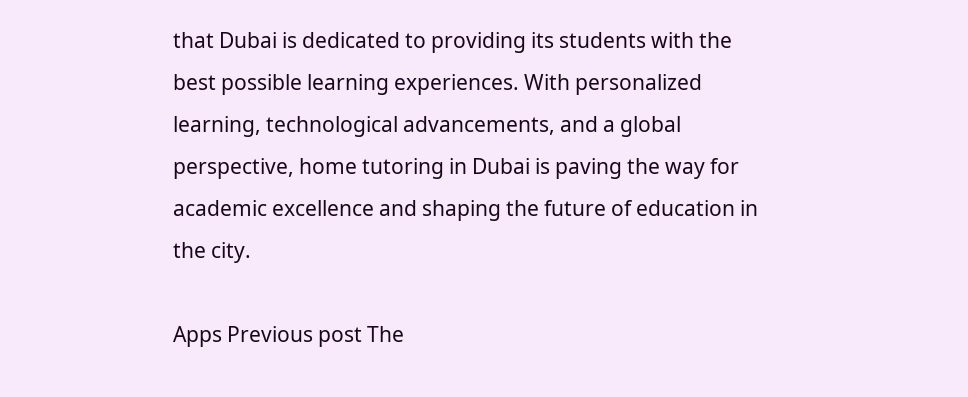that Dubai is dedicated to providing its students with the best possible learning experiences. With personalized learning, technological advancements, and a global perspective, home tutoring in Dubai is paving the way for academic excellence and shaping the future of education in the city.

Apps Previous post The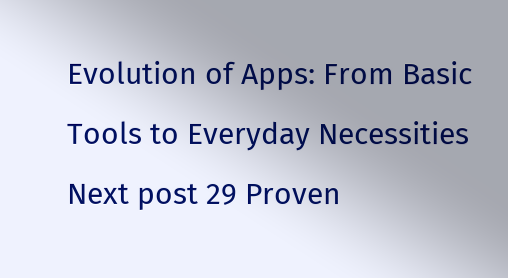Evolution of Apps: From Basic Tools to Everyday Necessities
Next post 29 Proven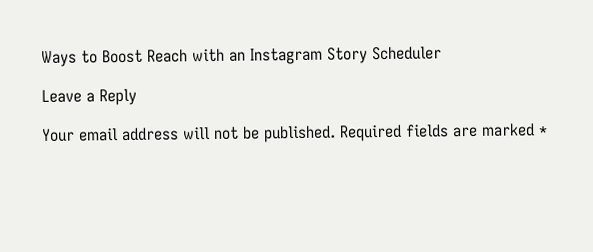Ways to Boost Reach with an Instagram Story Scheduler

Leave a Reply

Your email address will not be published. Required fields are marked *